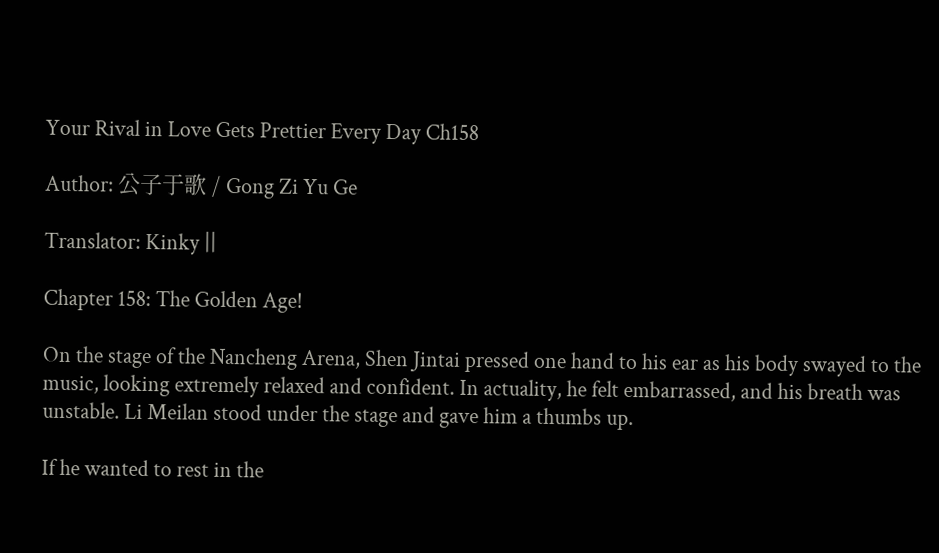Your Rival in Love Gets Prettier Every Day Ch158

Author: 公子于歌 / Gong Zi Yu Ge

Translator: Kinky ||

Chapter 158: The Golden Age!

On the stage of the Nancheng Arena, Shen Jintai pressed one hand to his ear as his body swayed to the music, looking extremely relaxed and confident. In actuality, he felt embarrassed, and his breath was unstable. Li Meilan stood under the stage and gave him a thumbs up.

If he wanted to rest in the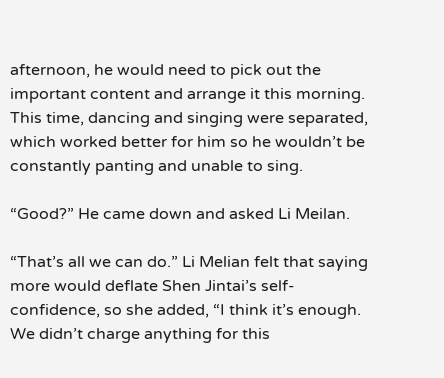afternoon, he would need to pick out the important content and arrange it this morning. This time, dancing and singing were separated, which worked better for him so he wouldn’t be constantly panting and unable to sing.

“Good?” He came down and asked Li Meilan.

“That’s all we can do.” Li Melian felt that saying more would deflate Shen Jintai’s self-confidence, so she added, “I think it’s enough. We didn’t charge anything for this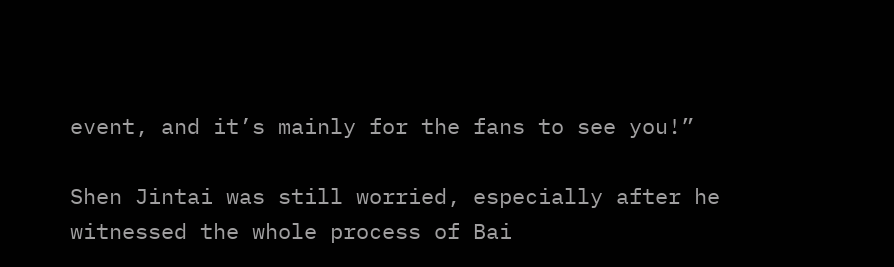event, and it’s mainly for the fans to see you!”

Shen Jintai was still worried, especially after he witnessed the whole process of Bai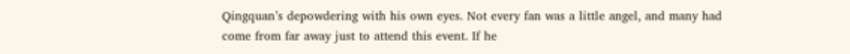Qingquan’s depowdering with his own eyes. Not every fan was a little angel, and many had come from far away just to attend this event. If he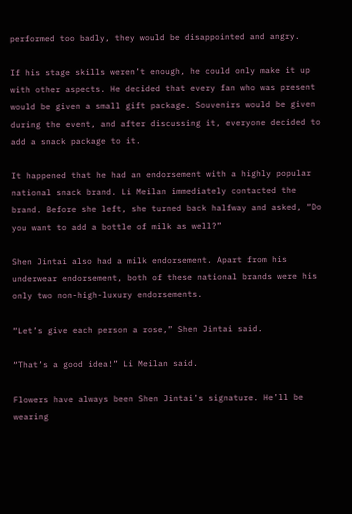performed too badly, they would be disappointed and angry.

If his stage skills weren’t enough, he could only make it up with other aspects. He decided that every fan who was present would be given a small gift package. Souvenirs would be given during the event, and after discussing it, everyone decided to add a snack package to it.

It happened that he had an endorsement with a highly popular national snack brand. Li Meilan immediately contacted the brand. Before she left, she turned back halfway and asked, “Do you want to add a bottle of milk as well?”

Shen Jintai also had a milk endorsement. Apart from his underwear endorsement, both of these national brands were his only two non-high-luxury endorsements.

“Let’s give each person a rose,” Shen Jintai said.

“That’s a good idea!” Li Meilan said.

Flowers have always been Shen Jintai’s signature. He’ll be wearing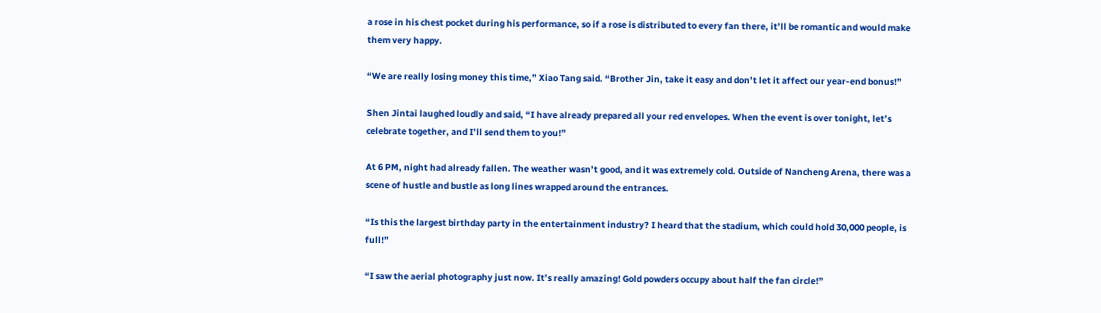a rose in his chest pocket during his performance, so if a rose is distributed to every fan there, it’ll be romantic and would make them very happy.

“We are really losing money this time,” Xiao Tang said. “Brother Jin, take it easy and don’t let it affect our year-end bonus!”

Shen Jintai laughed loudly and said, “I have already prepared all your red envelopes. When the event is over tonight, let’s celebrate together, and I’ll send them to you!”

At 6 PM, night had already fallen. The weather wasn’t good, and it was extremely cold. Outside of Nancheng Arena, there was a scene of hustle and bustle as long lines wrapped around the entrances.

“Is this the largest birthday party in the entertainment industry? I heard that the stadium, which could hold 30,000 people, is full!”

“I saw the aerial photography just now. It’s really amazing! Gold powders occupy about half the fan circle!”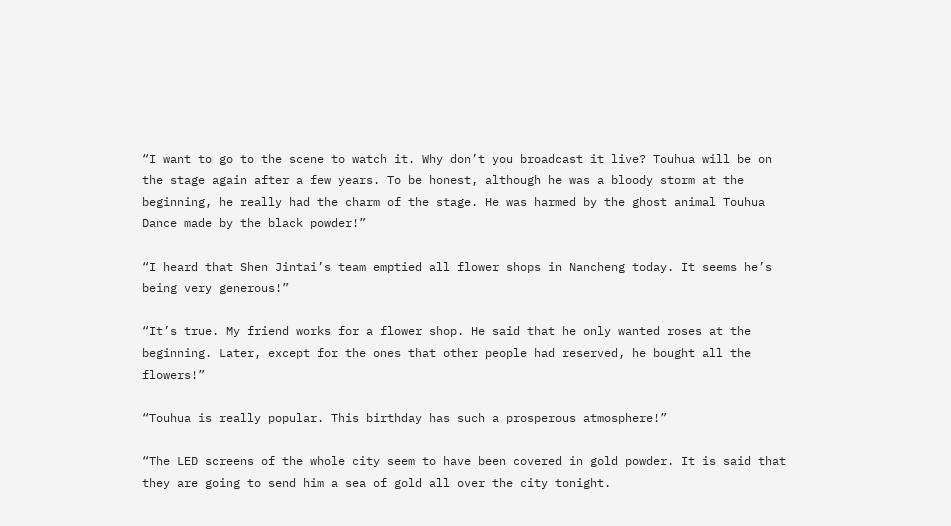“I want to go to the scene to watch it. Why don’t you broadcast it live? Touhua will be on the stage again after a few years. To be honest, although he was a bloody storm at the beginning, he really had the charm of the stage. He was harmed by the ghost animal Touhua Dance made by the black powder!”

“I heard that Shen Jintai’s team emptied all flower shops in Nancheng today. It seems he’s being very generous!”

“It’s true. My friend works for a flower shop. He said that he only wanted roses at the beginning. Later, except for the ones that other people had reserved, he bought all the flowers!”

“Touhua is really popular. This birthday has such a prosperous atmosphere!”

“The LED screens of the whole city seem to have been covered in gold powder. It is said that they are going to send him a sea of gold all over the city tonight.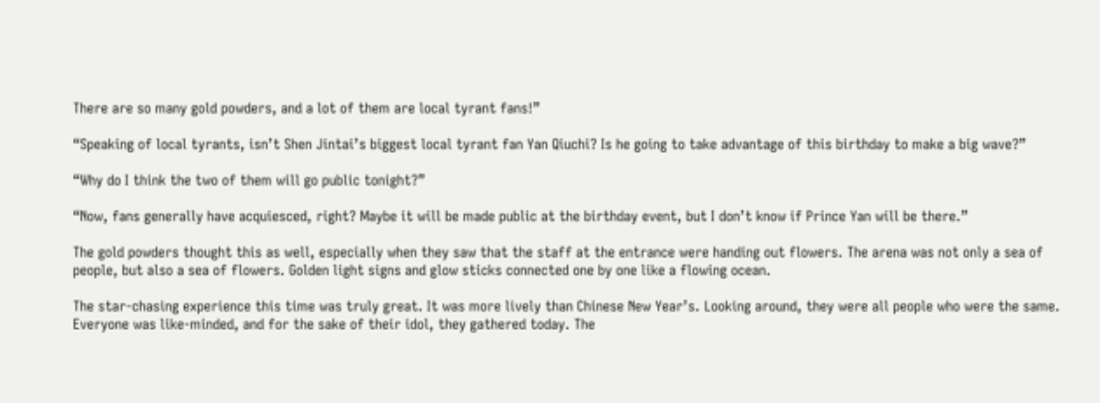There are so many gold powders, and a lot of them are local tyrant fans!”

“Speaking of local tyrants, isn’t Shen Jintai’s biggest local tyrant fan Yan Qiuchi? Is he going to take advantage of this birthday to make a big wave?”

“Why do I think the two of them will go public tonight?”

“Now, fans generally have acquiesced, right? Maybe it will be made public at the birthday event, but I don’t know if Prince Yan will be there.”

The gold powders thought this as well, especially when they saw that the staff at the entrance were handing out flowers. The arena was not only a sea of people, but also a sea of flowers. Golden light signs and glow sticks connected one by one like a flowing ocean.

The star-chasing experience this time was truly great. It was more lively than Chinese New Year’s. Looking around, they were all people who were the same. Everyone was like-minded, and for the sake of their idol, they gathered today. The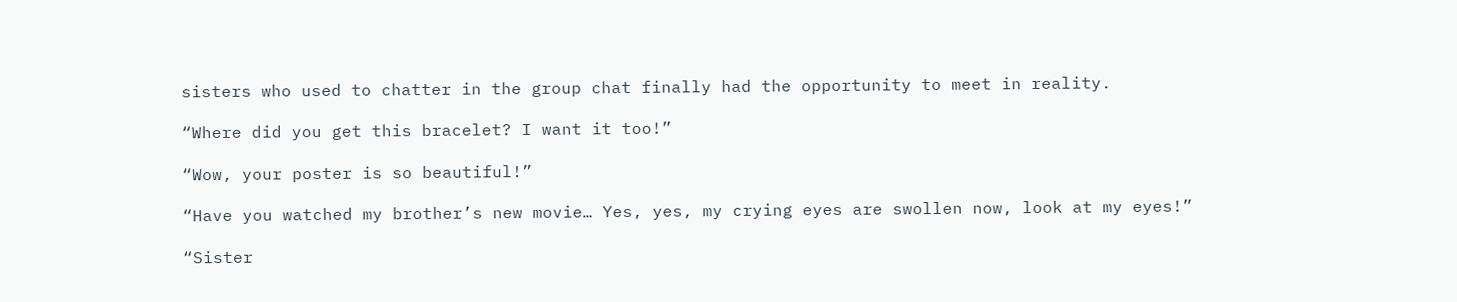sisters who used to chatter in the group chat finally had the opportunity to meet in reality.

“Where did you get this bracelet? I want it too!”

“Wow, your poster is so beautiful!”

“Have you watched my brother’s new movie… Yes, yes, my crying eyes are swollen now, look at my eyes!”

“Sister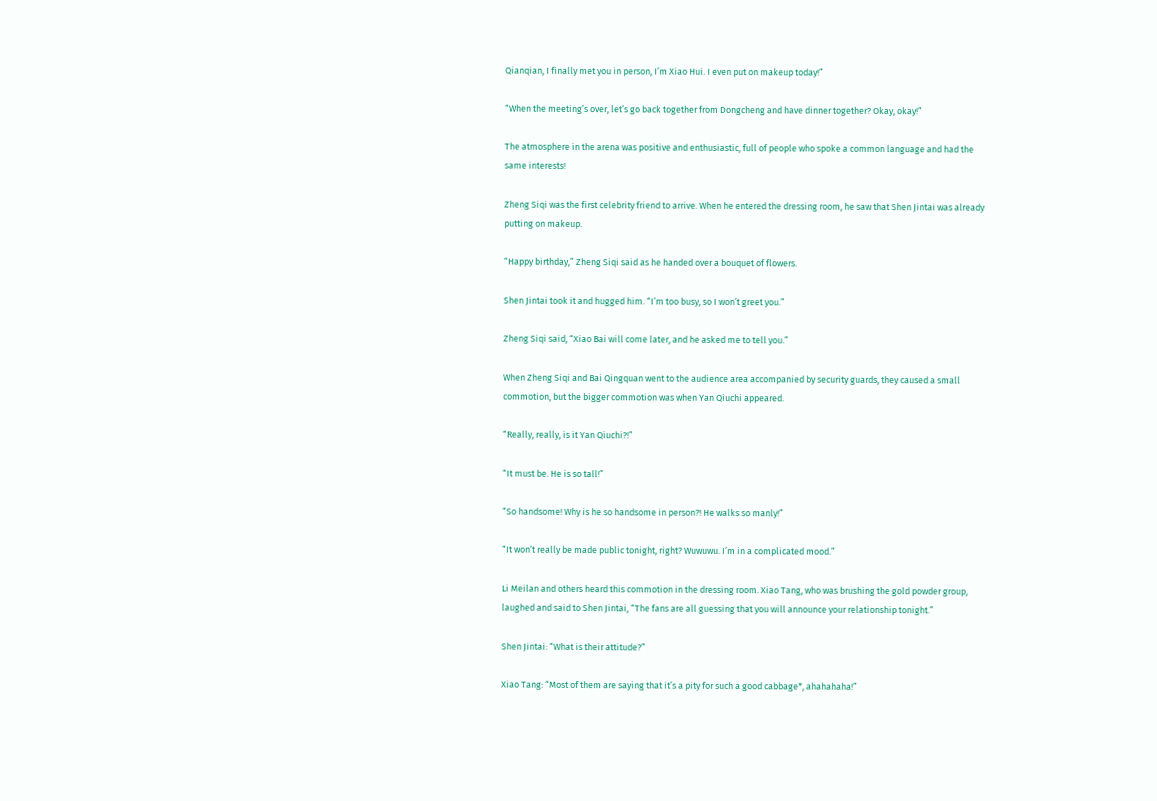Qianqian, I finally met you in person, I’m Xiao Hui. I even put on makeup today!”

“When the meeting’s over, let’s go back together from Dongcheng and have dinner together? Okay, okay!”

The atmosphere in the arena was positive and enthusiastic, full of people who spoke a common language and had the same interests!

Zheng Siqi was the first celebrity friend to arrive. When he entered the dressing room, he saw that Shen Jintai was already putting on makeup.

“Happy birthday,” Zheng Siqi said as he handed over a bouquet of flowers.

Shen Jintai took it and hugged him. “I’m too busy, so I won’t greet you.”

Zheng Siqi said, “Xiao Bai will come later, and he asked me to tell you.”

When Zheng Siqi and Bai Qingquan went to the audience area accompanied by security guards, they caused a small commotion, but the bigger commotion was when Yan Qiuchi appeared.

“Really, really, is it Yan Qiuchi?!”

“It must be. He is so tall!”

“So handsome! Why is he so handsome in person?! He walks so manly!”

“It won’t really be made public tonight, right? Wuwuwu. I’m in a complicated mood.”

Li Meilan and others heard this commotion in the dressing room. Xiao Tang, who was brushing the gold powder group, laughed and said to Shen Jintai, “The fans are all guessing that you will announce your relationship tonight.”

Shen Jintai: “What is their attitude?”

Xiao Tang: “Most of them are saying that it’s a pity for such a good cabbage*, ahahahaha!”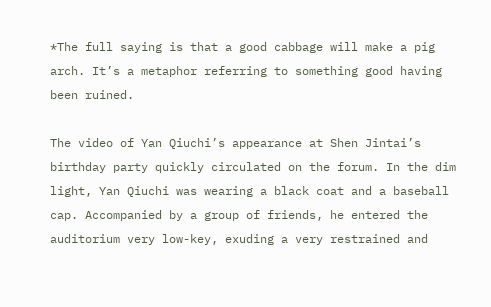*The full saying is that a good cabbage will make a pig arch. It’s a metaphor referring to something good having been ruined.

The video of Yan Qiuchi’s appearance at Shen Jintai’s birthday party quickly circulated on the forum. In the dim light, Yan Qiuchi was wearing a black coat and a baseball cap. Accompanied by a group of friends, he entered the auditorium very low-key, exuding a very restrained and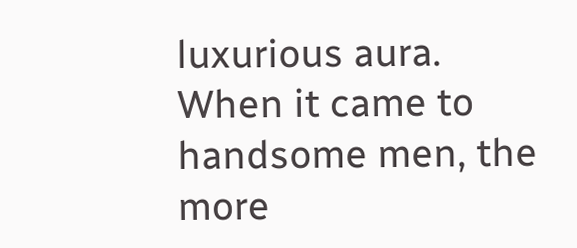luxurious aura. When it came to handsome men, the more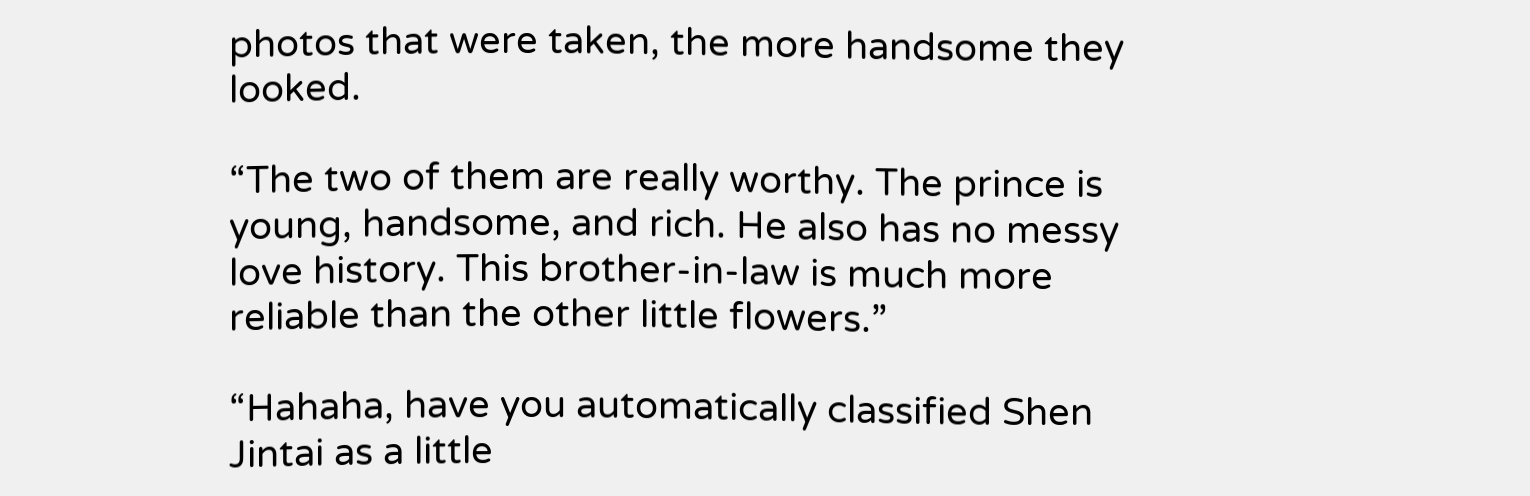photos that were taken, the more handsome they looked.

“The two of them are really worthy. The prince is young, handsome, and rich. He also has no messy love history. This brother-in-law is much more reliable than the other little flowers.”

“Hahaha, have you automatically classified Shen Jintai as a little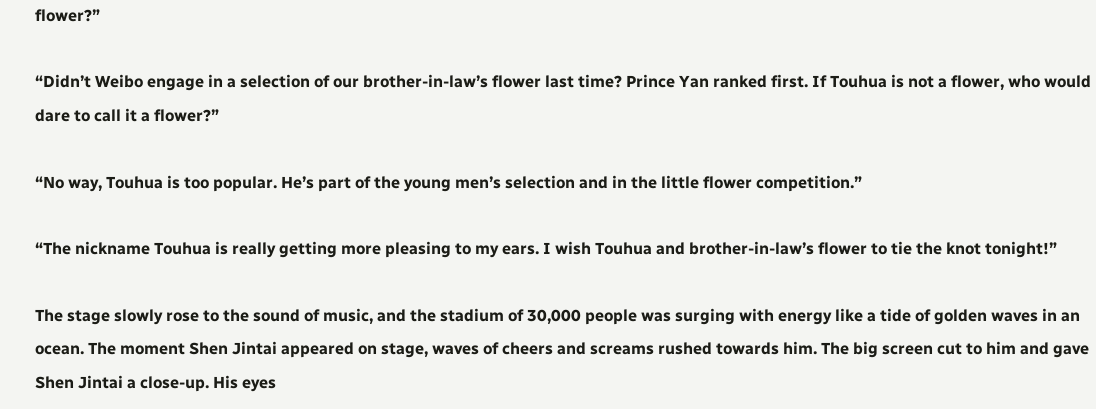flower?”

“Didn’t Weibo engage in a selection of our brother-in-law’s flower last time? Prince Yan ranked first. If Touhua is not a flower, who would dare to call it a flower?”

“No way, Touhua is too popular. He’s part of the young men’s selection and in the little flower competition.”

“The nickname Touhua is really getting more pleasing to my ears. I wish Touhua and brother-in-law’s flower to tie the knot tonight!”

The stage slowly rose to the sound of music, and the stadium of 30,000 people was surging with energy like a tide of golden waves in an ocean. The moment Shen Jintai appeared on stage, waves of cheers and screams rushed towards him. The big screen cut to him and gave Shen Jintai a close-up. His eyes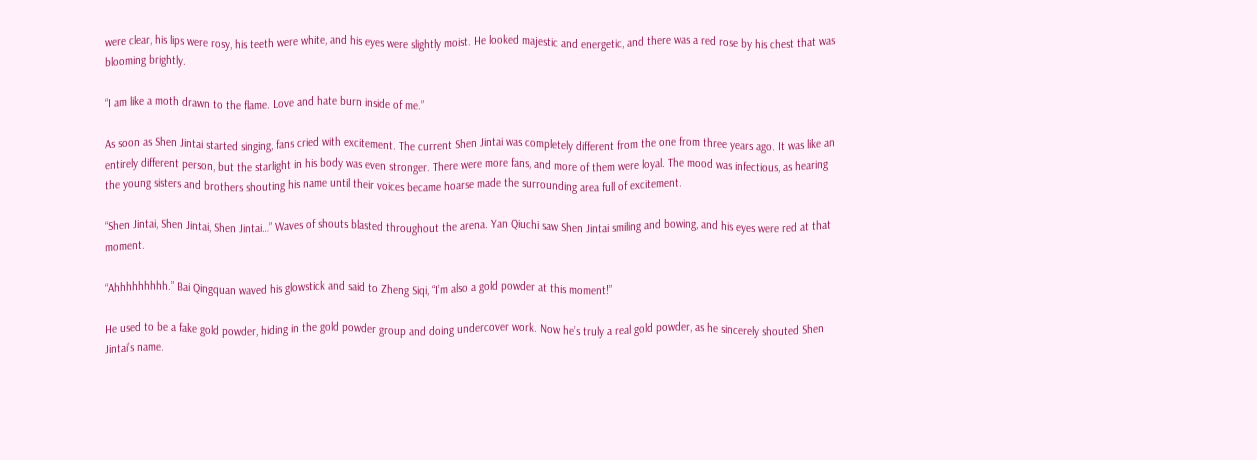were clear, his lips were rosy, his teeth were white, and his eyes were slightly moist. He looked majestic and energetic, and there was a red rose by his chest that was blooming brightly.

“I am like a moth drawn to the flame. Love and hate burn inside of me.”

As soon as Shen Jintai started singing, fans cried with excitement. The current Shen Jintai was completely different from the one from three years ago. It was like an entirely different person, but the starlight in his body was even stronger. There were more fans, and more of them were loyal. The mood was infectious, as hearing the young sisters and brothers shouting his name until their voices became hoarse made the surrounding area full of excitement.

“Shen Jintai, Shen Jintai, Shen Jintai…” Waves of shouts blasted throughout the arena. Yan Qiuchi saw Shen Jintai smiling and bowing, and his eyes were red at that moment.

“Ahhhhhhhhh.” Bai Qingquan waved his glowstick and said to Zheng Siqi, “I’m also a gold powder at this moment!”

He used to be a fake gold powder, hiding in the gold powder group and doing undercover work. Now he’s truly a real gold powder, as he sincerely shouted Shen Jintai’s name.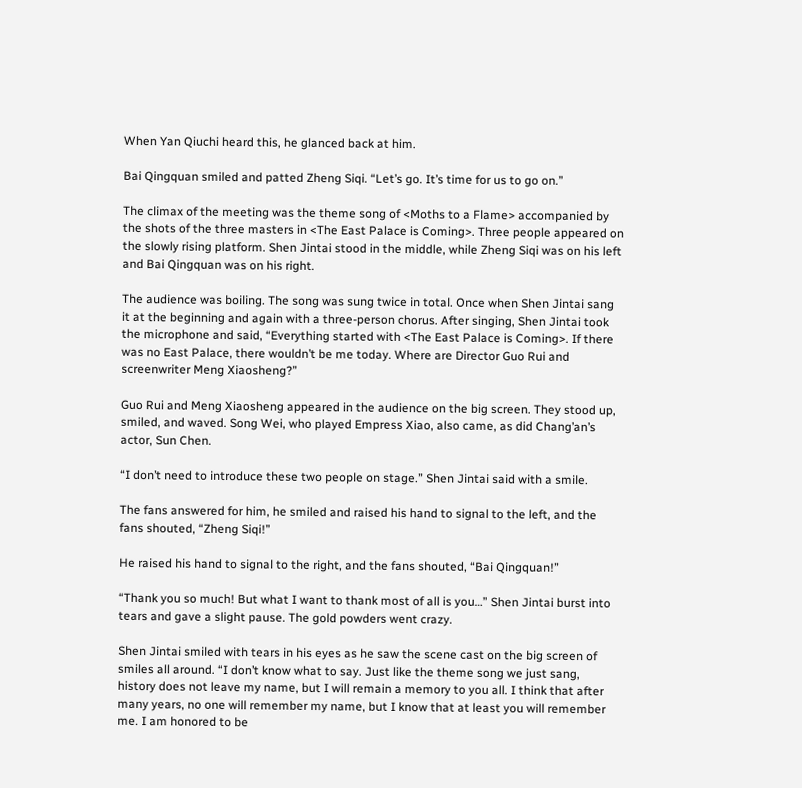When Yan Qiuchi heard this, he glanced back at him.

Bai Qingquan smiled and patted Zheng Siqi. “Let’s go. It’s time for us to go on.”

The climax of the meeting was the theme song of <Moths to a Flame> accompanied by the shots of the three masters in <The East Palace is Coming>. Three people appeared on the slowly rising platform. Shen Jintai stood in the middle, while Zheng Siqi was on his left and Bai Qingquan was on his right.

The audience was boiling. The song was sung twice in total. Once when Shen Jintai sang it at the beginning and again with a three-person chorus. After singing, Shen Jintai took the microphone and said, “Everything started with <The East Palace is Coming>. If there was no East Palace, there wouldn’t be me today. Where are Director Guo Rui and screenwriter Meng Xiaosheng?”

Guo Rui and Meng Xiaosheng appeared in the audience on the big screen. They stood up, smiled, and waved. Song Wei, who played Empress Xiao, also came, as did Chang’an’s actor, Sun Chen.

“I don’t need to introduce these two people on stage.” Shen Jintai said with a smile.

The fans answered for him, he smiled and raised his hand to signal to the left, and the fans shouted, “Zheng Siqi!”

He raised his hand to signal to the right, and the fans shouted, “Bai Qingquan!”

“Thank you so much! But what I want to thank most of all is you…” Shen Jintai burst into tears and gave a slight pause. The gold powders went crazy.

Shen Jintai smiled with tears in his eyes as he saw the scene cast on the big screen of smiles all around. “I don’t know what to say. Just like the theme song we just sang, history does not leave my name, but I will remain a memory to you all. I think that after many years, no one will remember my name, but I know that at least you will remember me. I am honored to be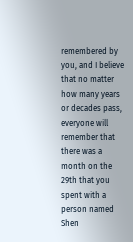remembered by you, and I believe that no matter how many years or decades pass, everyone will remember that there was a month on the 29th that you spent with a person named Shen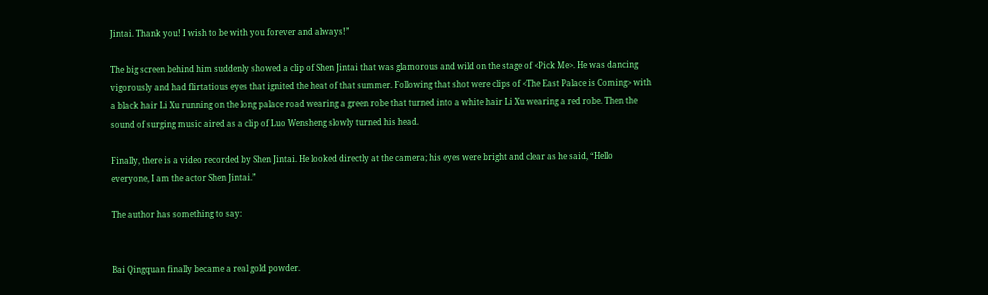Jintai. Thank you! I wish to be with you forever and always!”

The big screen behind him suddenly showed a clip of Shen Jintai that was glamorous and wild on the stage of <Pick Me>. He was dancing vigorously and had flirtatious eyes that ignited the heat of that summer. Following that shot were clips of <The East Palace is Coming> with a black hair Li Xu running on the long palace road wearing a green robe that turned into a white hair Li Xu wearing a red robe. Then the sound of surging music aired as a clip of Luo Wensheng slowly turned his head.

Finally, there is a video recorded by Shen Jintai. He looked directly at the camera; his eyes were bright and clear as he said, “Hello everyone, I am the actor Shen Jintai.”

The author has something to say:


Bai Qingquan finally became a real gold powder.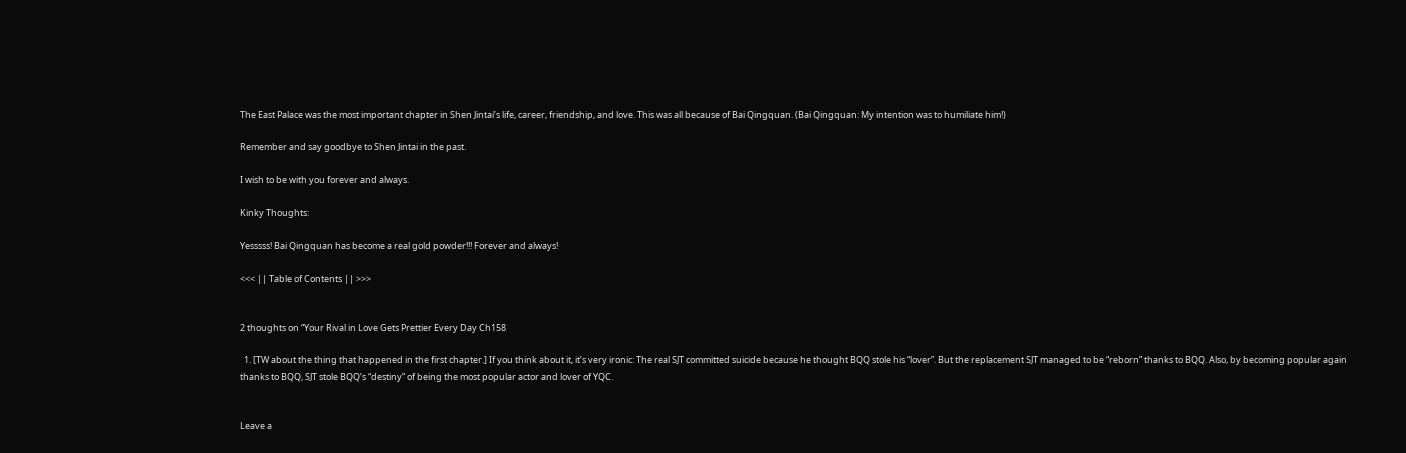The East Palace was the most important chapter in Shen Jintai’s life, career, friendship, and love. This was all because of Bai Qingquan. (Bai Qingquan: My intention was to humiliate him!)

Remember and say goodbye to Shen Jintai in the past.

I wish to be with you forever and always.

Kinky Thoughts:

Yesssss! Bai Qingquan has become a real gold powder!!! Forever and always!

<<< || Table of Contents || >>>


2 thoughts on “Your Rival in Love Gets Prettier Every Day Ch158

  1. [TW about the thing that happened in the first chapter.] If you think about it, it’s very ironic: The real SJT committed suicide because he thought BQQ stole his “lover”. But the replacement SJT managed to be “reborn” thanks to BQQ. Also, by becoming popular again thanks to BQQ, SJT stole BQQ’s “destiny” of being the most popular actor and lover of YQC.


Leave a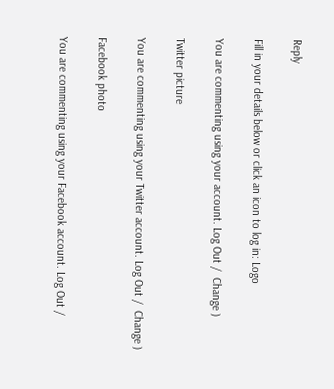Reply

Fill in your details below or click an icon to log in: Logo

You are commenting using your account. Log Out /  Change )

Twitter picture

You are commenting using your Twitter account. Log Out /  Change )

Facebook photo

You are commenting using your Facebook account. Log Out /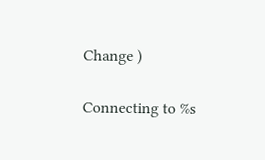Change )

Connecting to %s